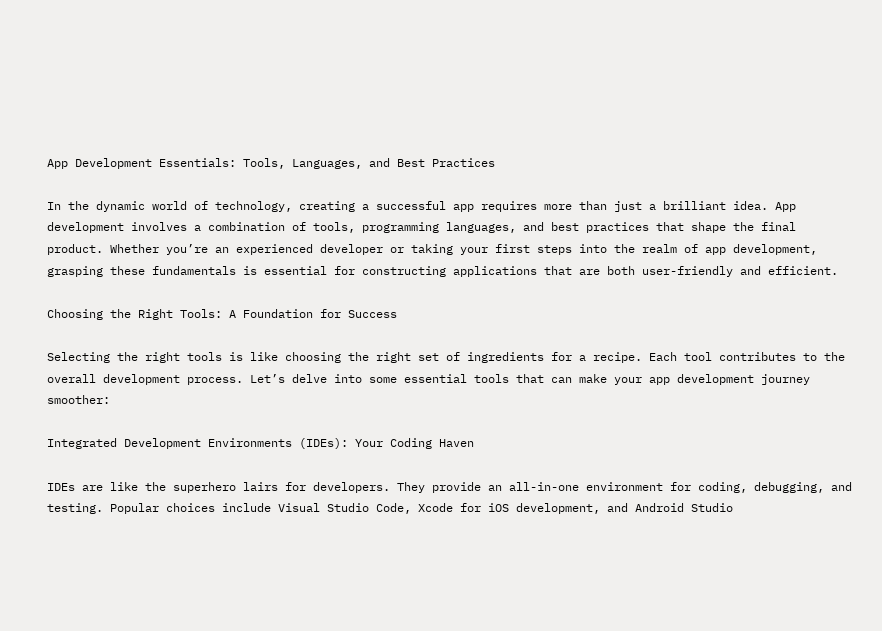App Development Essentials: Tools, Languages, and Best Practices

In the dynamic world of technology, creating a successful app requires more than just a brilliant idea. App development involves a combination of tools, programming languages, and best practices that shape the final product. Whether you’re an experienced developer or taking your first steps into the realm of app development, grasping these fundamentals is essential for constructing applications that are both user-friendly and efficient.

Choosing the Right Tools: A Foundation for Success

Selecting the right tools is like choosing the right set of ingredients for a recipe. Each tool contributes to the overall development process. Let’s delve into some essential tools that can make your app development journey smoother:

Integrated Development Environments (IDEs): Your Coding Haven

IDEs are like the superhero lairs for developers. They provide an all-in-one environment for coding, debugging, and testing. Popular choices include Visual Studio Code, Xcode for iOS development, and Android Studio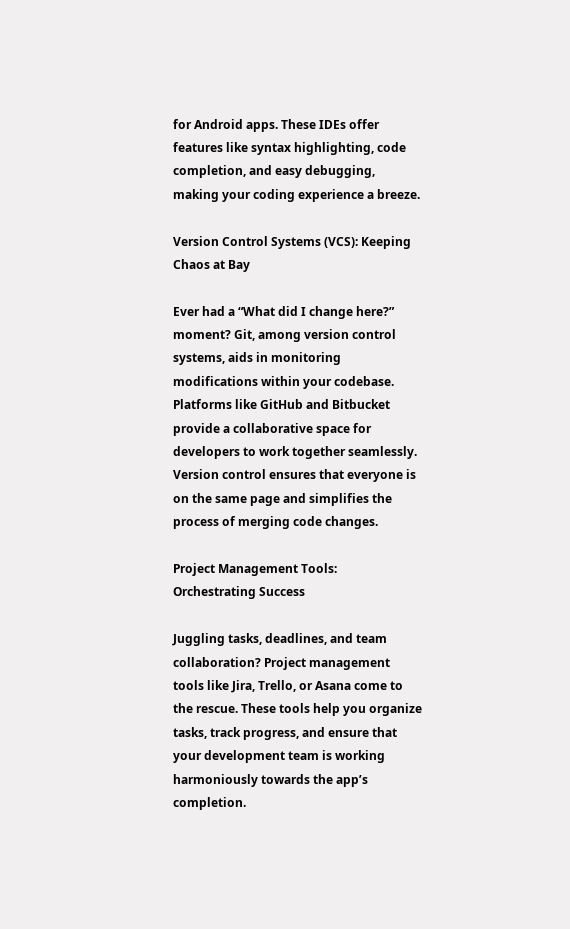for Android apps. These IDEs offer features like syntax highlighting, code completion, and easy debugging, making your coding experience a breeze.

Version Control Systems (VCS): Keeping Chaos at Bay

Ever had a “What did I change here?” moment? Git, among version control systems, aids in monitoring modifications within your codebase. Platforms like GitHub and Bitbucket provide a collaborative space for developers to work together seamlessly. Version control ensures that everyone is on the same page and simplifies the process of merging code changes.

Project Management Tools: Orchestrating Success

Juggling tasks, deadlines, and team collaboration? Project management tools like Jira, Trello, or Asana come to the rescue. These tools help you organize tasks, track progress, and ensure that your development team is working harmoniously towards the app’s completion.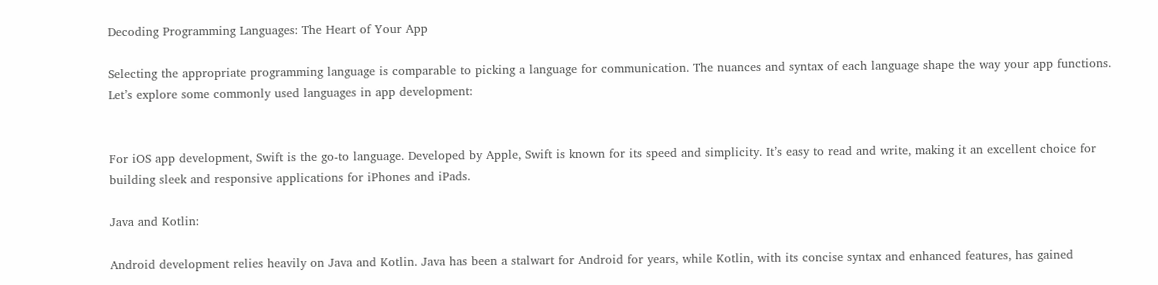Decoding Programming Languages: The Heart of Your App

Selecting the appropriate programming language is comparable to picking a language for communication. The nuances and syntax of each language shape the way your app functions. Let’s explore some commonly used languages in app development:


For iOS app development, Swift is the go-to language. Developed by Apple, Swift is known for its speed and simplicity. It’s easy to read and write, making it an excellent choice for building sleek and responsive applications for iPhones and iPads.

Java and Kotlin:

Android development relies heavily on Java and Kotlin. Java has been a stalwart for Android for years, while Kotlin, with its concise syntax and enhanced features, has gained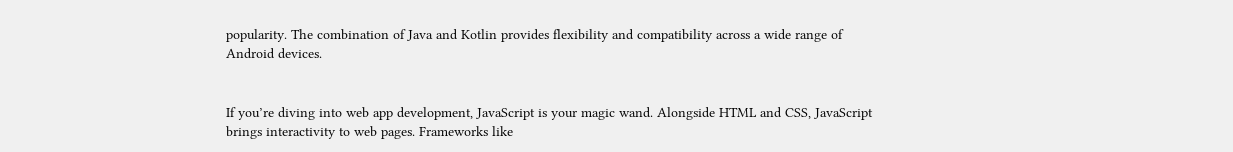popularity. The combination of Java and Kotlin provides flexibility and compatibility across a wide range of Android devices.


If you’re diving into web app development, JavaScript is your magic wand. Alongside HTML and CSS, JavaScript brings interactivity to web pages. Frameworks like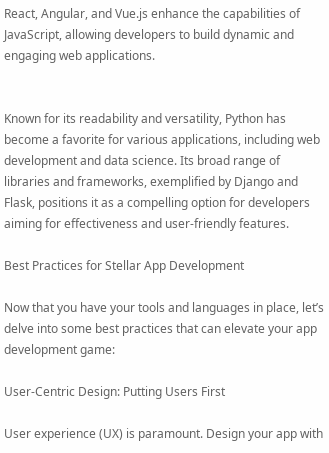React, Angular, and Vue.js enhance the capabilities of JavaScript, allowing developers to build dynamic and engaging web applications.


Known for its readability and versatility, Python has become a favorite for various applications, including web development and data science. Its broad range of libraries and frameworks, exemplified by Django and Flask, positions it as a compelling option for developers aiming for effectiveness and user-friendly features.

Best Practices for Stellar App Development

Now that you have your tools and languages in place, let’s delve into some best practices that can elevate your app development game:

User-Centric Design: Putting Users First

User experience (UX) is paramount. Design your app with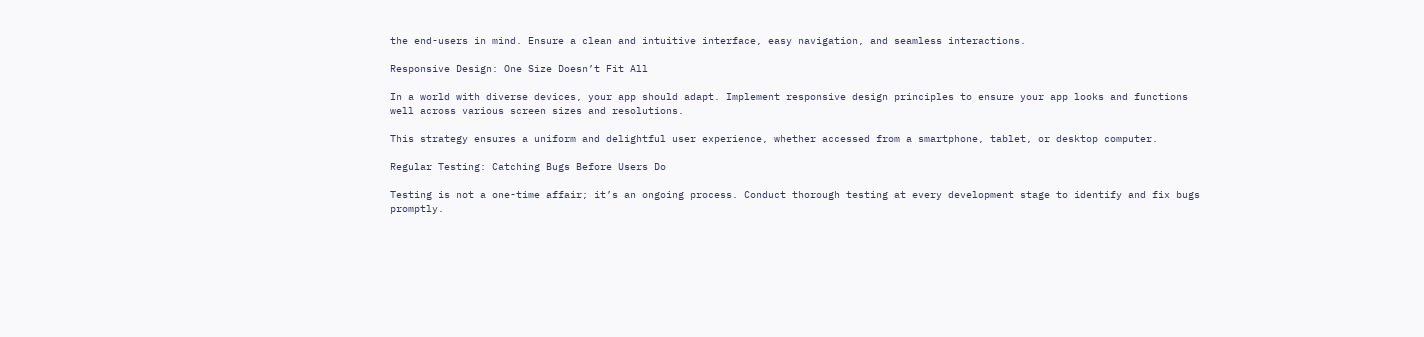the end-users in mind. Ensure a clean and intuitive interface, easy navigation, and seamless interactions.

Responsive Design: One Size Doesn’t Fit All

In a world with diverse devices, your app should adapt. Implement responsive design principles to ensure your app looks and functions well across various screen sizes and resolutions.

This strategy ensures a uniform and delightful user experience, whether accessed from a smartphone, tablet, or desktop computer.

Regular Testing: Catching Bugs Before Users Do

Testing is not a one-time affair; it’s an ongoing process. Conduct thorough testing at every development stage to identify and fix bugs promptly.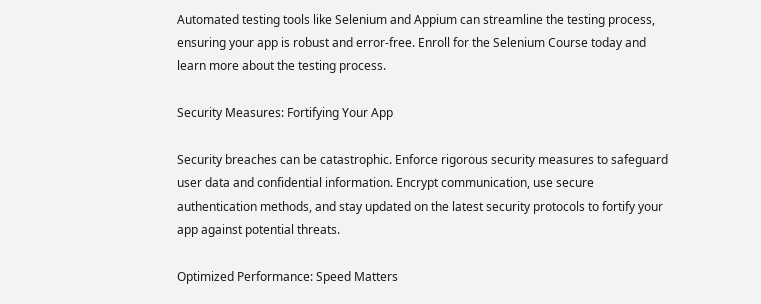Automated testing tools like Selenium and Appium can streamline the testing process, ensuring your app is robust and error-free. Enroll for the Selenium Course today and learn more about the testing process.

Security Measures: Fortifying Your App

Security breaches can be catastrophic. Enforce rigorous security measures to safeguard user data and confidential information. Encrypt communication, use secure authentication methods, and stay updated on the latest security protocols to fortify your app against potential threats.

Optimized Performance: Speed Matters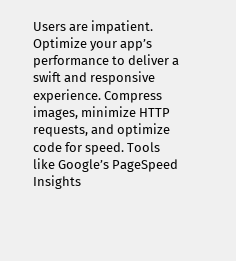Users are impatient. Optimize your app’s performance to deliver a swift and responsive experience. Compress images, minimize HTTP requests, and optimize code for speed. Tools like Google’s PageSpeed Insights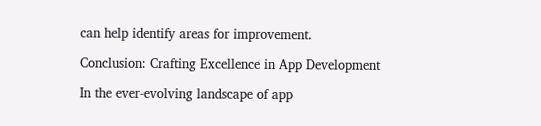can help identify areas for improvement.

Conclusion: Crafting Excellence in App Development

In the ever-evolving landscape of app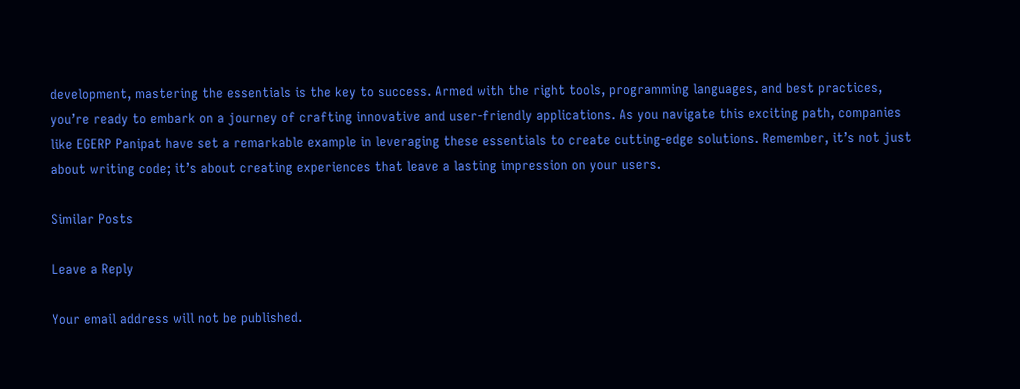development, mastering the essentials is the key to success. Armed with the right tools, programming languages, and best practices, you’re ready to embark on a journey of crafting innovative and user-friendly applications. As you navigate this exciting path, companies like EGERP Panipat have set a remarkable example in leveraging these essentials to create cutting-edge solutions. Remember, it’s not just about writing code; it’s about creating experiences that leave a lasting impression on your users.

Similar Posts

Leave a Reply

Your email address will not be published.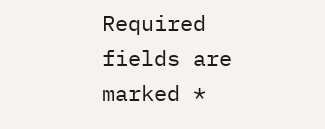Required fields are marked *